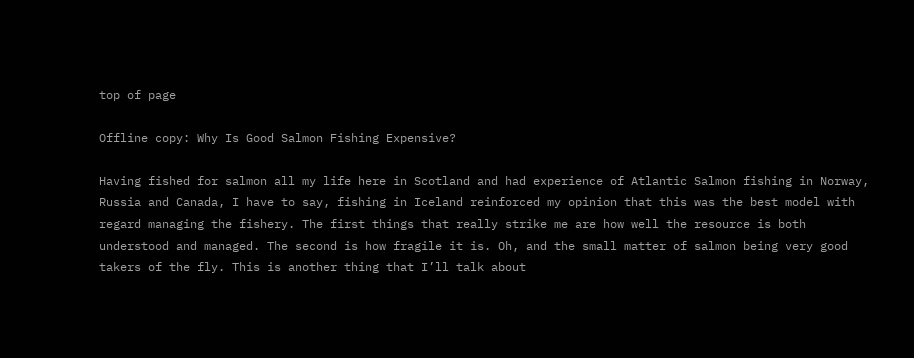top of page

Offline copy: Why Is Good Salmon Fishing Expensive?

Having fished for salmon all my life here in Scotland and had experience of Atlantic Salmon fishing in Norway, Russia and Canada, I have to say, fishing in Iceland reinforced my opinion that this was the best model with regard managing the fishery. The first things that really strike me are how well the resource is both understood and managed. The second is how fragile it is. Oh, and the small matter of salmon being very good takers of the fly. This is another thing that I’ll talk about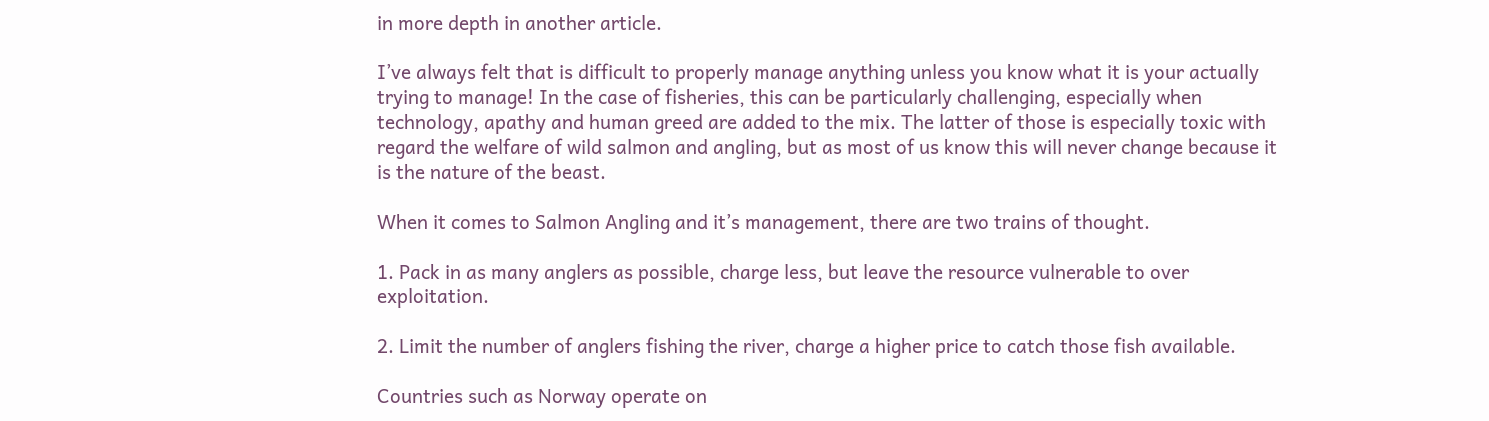in more depth in another article.

I’ve always felt that is difficult to properly manage anything unless you know what it is your actually trying to manage! In the case of fisheries, this can be particularly challenging, especially when technology, apathy and human greed are added to the mix. The latter of those is especially toxic with regard the welfare of wild salmon and angling, but as most of us know this will never change because it is the nature of the beast.

When it comes to Salmon Angling and it’s management, there are two trains of thought.

1. Pack in as many anglers as possible, charge less, but leave the resource vulnerable to over exploitation.

2. Limit the number of anglers fishing the river, charge a higher price to catch those fish available.

Countries such as Norway operate on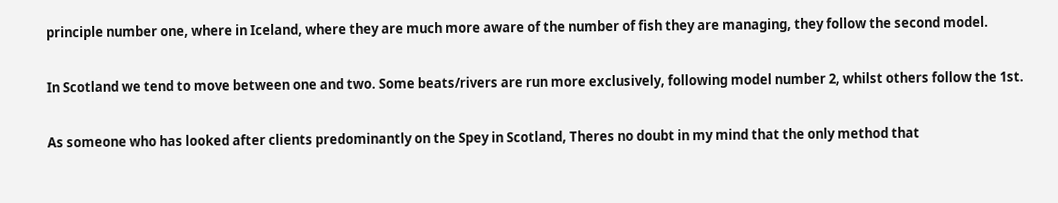principle number one, where in Iceland, where they are much more aware of the number of fish they are managing, they follow the second model.

In Scotland we tend to move between one and two. Some beats/rivers are run more exclusively, following model number 2, whilst others follow the 1st.

As someone who has looked after clients predominantly on the Spey in Scotland, Theres no doubt in my mind that the only method that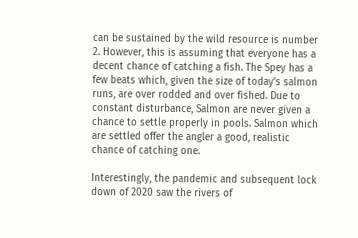can be sustained by the wild resource is number 2. However, this is assuming that everyone has a decent chance of catching a fish. The Spey has a few beats which, given the size of today’s salmon runs, are over rodded and over fished. Due to constant disturbance, Salmon are never given a chance to settle properly in pools. Salmon which are settled offer the angler a good, realistic chance of catching one.

Interestingly, the pandemic and subsequent lock down of 2020 saw the rivers of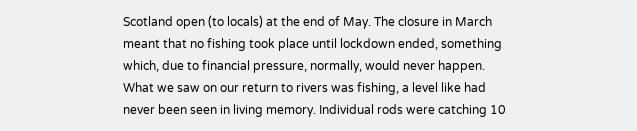Scotland open (to locals) at the end of May. The closure in March meant that no fishing took place until lockdown ended, something which, due to financial pressure, normally, would never happen. What we saw on our return to rivers was fishing, a level like had never been seen in living memory. Individual rods were catching 10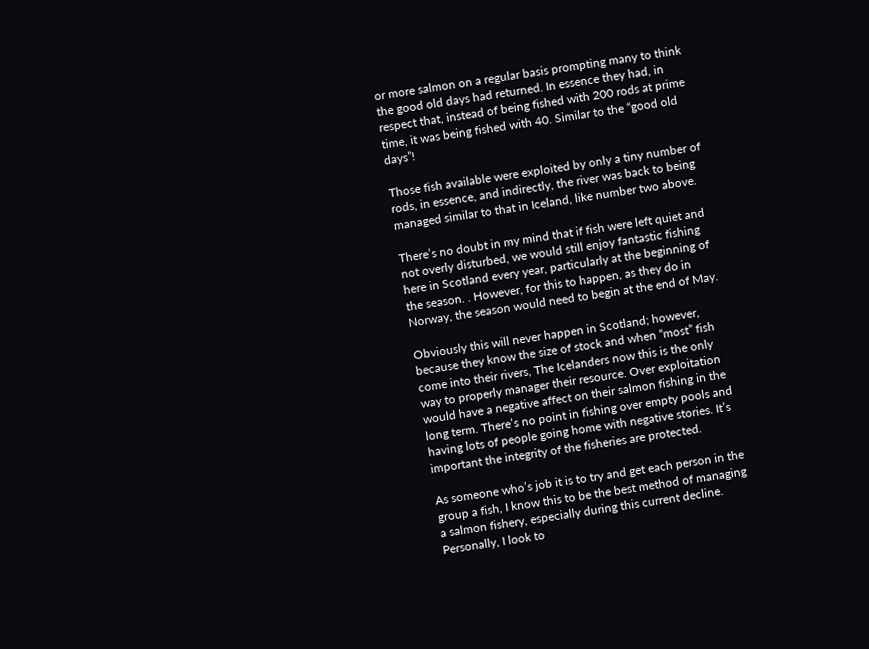or more salmon on a regular basis prompting many to think the good old days had returned. In essence they had, in respect that, instead of being fished with 200 rods at prime time, it was being fished with 40. Similar to the “good old days”!

Those fish available were exploited by only a tiny number of rods, in essence, and indirectly, the river was back to being managed similar to that in Iceland, like number two above.

There’s no doubt in my mind that if fish were left quiet and not overly disturbed, we would still enjoy fantastic fishing here in Scotland every year, particularly at the beginning of the season. . However, for this to happen, as they do in Norway, the season would need to begin at the end of May.

Obviously this will never happen in Scotland; however, because they know the size of stock and when “most” fish come into their rivers, The Icelanders now this is the only way to properly manager their resource. Over exploitation would have a negative affect on their salmon fishing in the long term. There’s no point in fishing over empty pools and having lots of people going home with negative stories. It’s important the integrity of the fisheries are protected.

As someone who’s job it is to try and get each person in the group a fish, I know this to be the best method of managing a salmon fishery, especially during this current decline. Personally, I look to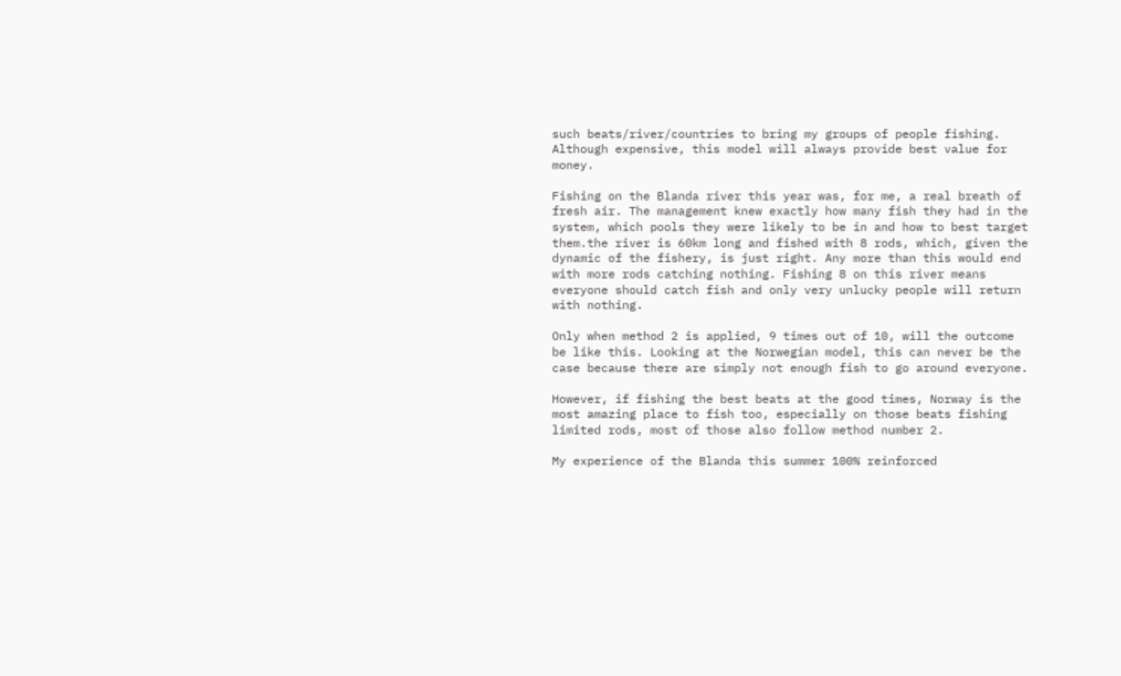such beats/river/countries to bring my groups of people fishing. Although expensive, this model will always provide best value for money.

Fishing on the Blanda river this year was, for me, a real breath of fresh air. The management knew exactly how many fish they had in the system, which pools they were likely to be in and how to best target them.the river is 60km long and fished with 8 rods, which, given the dynamic of the fishery, is just right. Any more than this would end with more rods catching nothing. Fishing 8 on this river means everyone should catch fish and only very unlucky people will return with nothing.

Only when method 2 is applied, 9 times out of 10, will the outcome be like this. Looking at the Norwegian model, this can never be the case because there are simply not enough fish to go around everyone.

However, if fishing the best beats at the good times, Norway is the most amazing place to fish too, especially on those beats fishing limited rods, most of those also follow method number 2.

My experience of the Blanda this summer 100% reinforced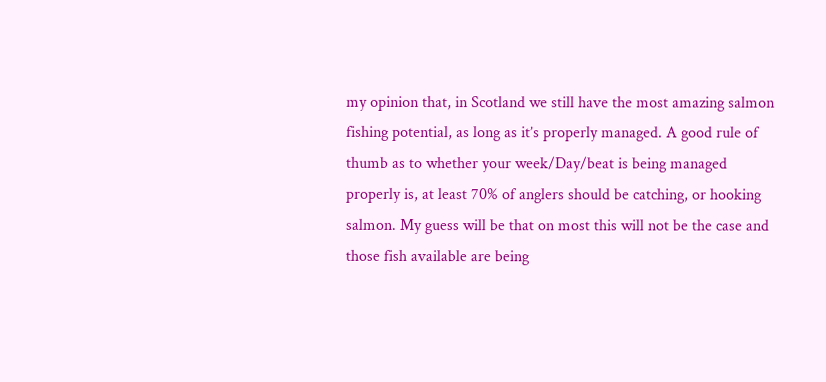my opinion that, in Scotland we still have the most amazing salmon fishing potential, as long as it’s properly managed. A good rule of thumb as to whether your week/Day/beat is being managed properly is, at least 70% of anglers should be catching, or hooking salmon. My guess will be that on most this will not be the case and those fish available are being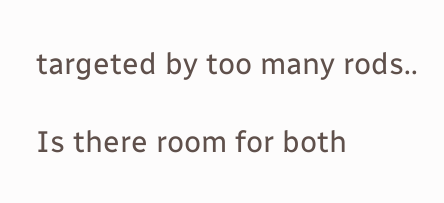targeted by too many rods..

Is there room for both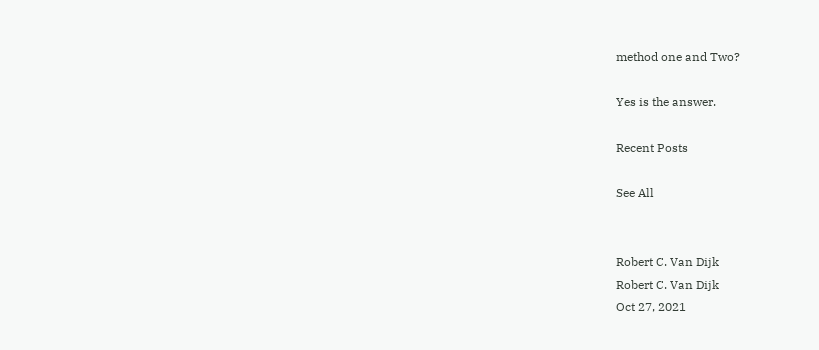method one and Two?

Yes is the answer.

Recent Posts

See All


Robert C. Van Dijk
Robert C. Van Dijk
Oct 27, 2021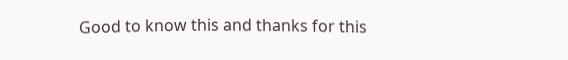Good to know this and thanks for this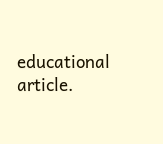educational article.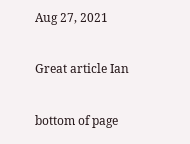Aug 27, 2021

Great article Ian

bottom of page